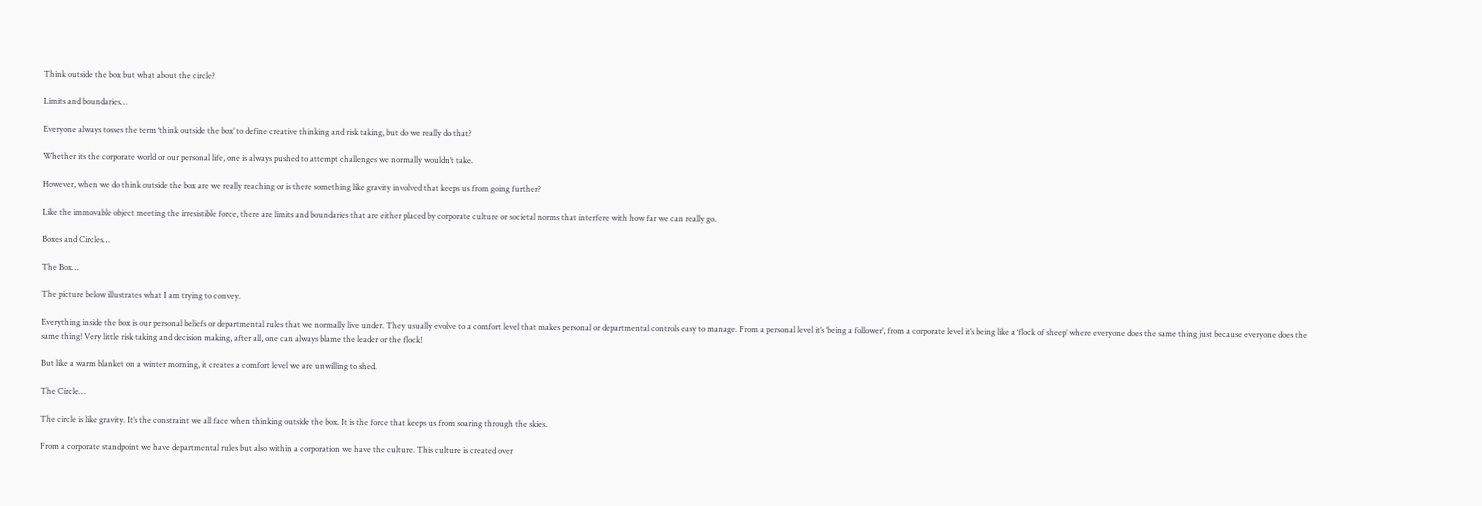Think outside the box but what about the circle?

Limits and boundaries…

Everyone always tosses the term ‘think outside the box’ to define creative thinking and risk taking, but do we really do that?

Whether its the corporate world or our personal life, one is always pushed to attempt challenges we normally wouldn’t take.

However, when we do think outside the box are we really reaching or is there something like gravity involved that keeps us from going further?

Like the immovable object meeting the irresistible force, there are limits and boundaries that are either placed by corporate culture or societal norms that interfere with how far we can really go.

Boxes and Circles…

The Box…

The picture below illustrates what I am trying to convey.

Everything inside the box is our personal beliefs or departmental rules that we normally live under. They usually evolve to a comfort level that makes personal or departmental controls easy to manage. From a personal level it’s ‘being a follower’, from a corporate level it’s being like a ‘flock of sheep’ where everyone does the same thing just because everyone does the same thing! Very little risk taking and decision making, after all, one can always blame the leader or the flock!

But like a warm blanket on a winter morning, it creates a comfort level we are unwilling to shed.

The Circle…

The circle is like gravity. It’s the constraint we all face when thinking outside the box. It is the force that keeps us from soaring through the skies.

From a corporate standpoint we have departmental rules but also within a corporation we have the culture. This culture is created over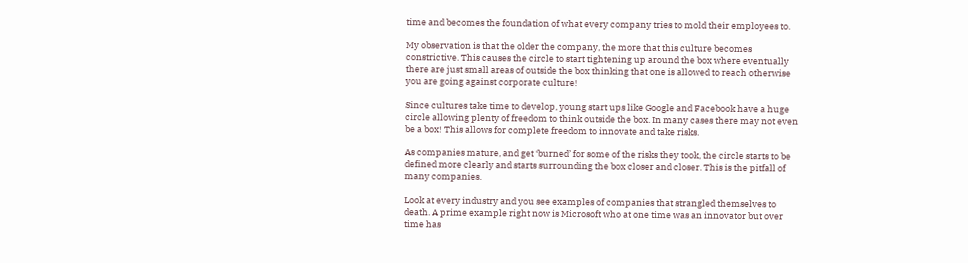time and becomes the foundation of what every company tries to mold their employees to.

My observation is that the older the company, the more that this culture becomes constrictive. This causes the circle to start tightening up around the box where eventually there are just small areas of outside the box thinking that one is allowed to reach otherwise you are going against corporate culture!

Since cultures take time to develop, young start ups like Google and Facebook have a huge circle allowing plenty of freedom to think outside the box. In many cases there may not even be a box! This allows for complete freedom to innovate and take risks.

As companies mature, and get ‘burned’ for some of the risks they took, the circle starts to be defined more clearly and starts surrounding the box closer and closer. This is the pitfall of many companies.

Look at every industry and you see examples of companies that strangled themselves to death. A prime example right now is Microsoft who at one time was an innovator but over time has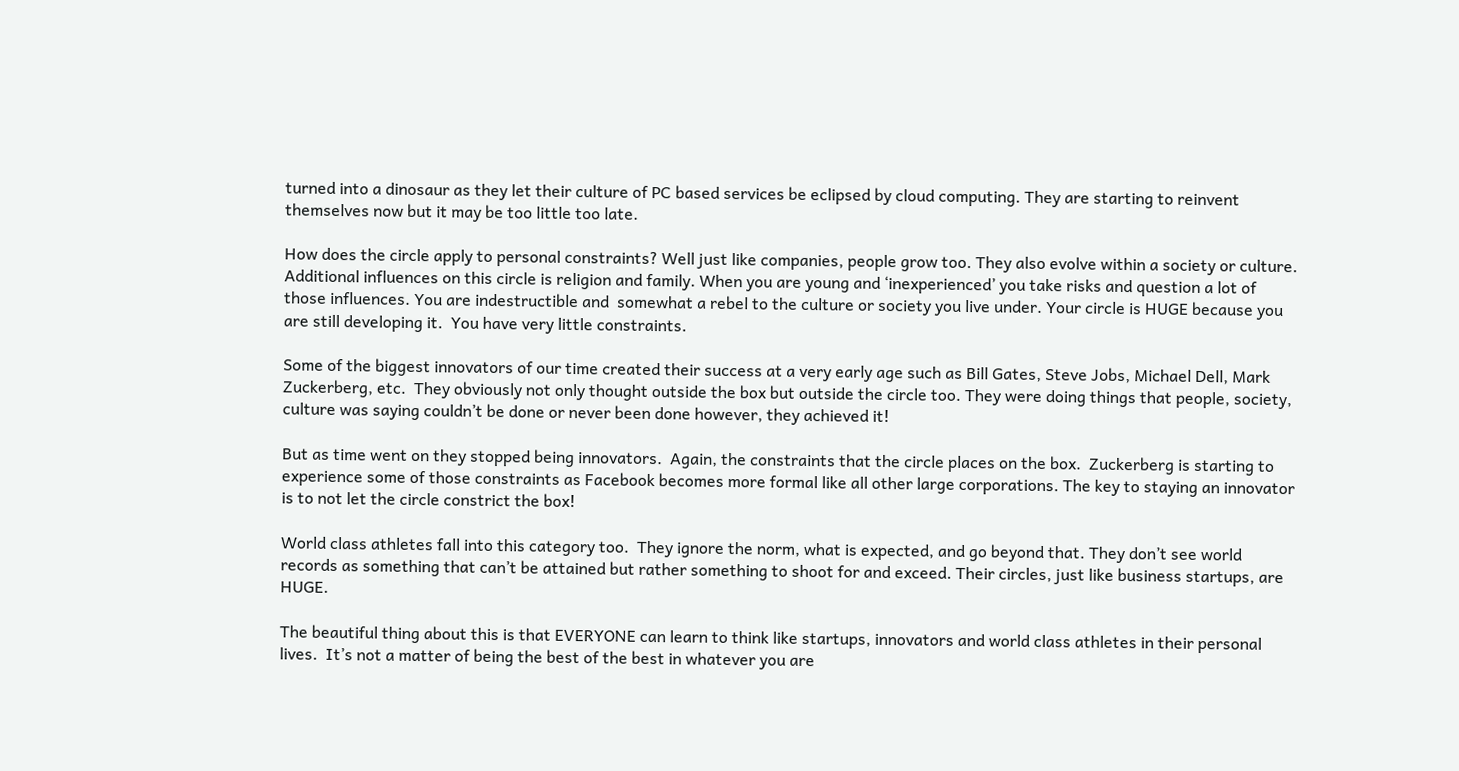turned into a dinosaur as they let their culture of PC based services be eclipsed by cloud computing. They are starting to reinvent themselves now but it may be too little too late.

How does the circle apply to personal constraints? Well just like companies, people grow too. They also evolve within a society or culture. Additional influences on this circle is religion and family. When you are young and ‘inexperienced’ you take risks and question a lot of those influences. You are indestructible and  somewhat a rebel to the culture or society you live under. Your circle is HUGE because you are still developing it.  You have very little constraints.

Some of the biggest innovators of our time created their success at a very early age such as Bill Gates, Steve Jobs, Michael Dell, Mark Zuckerberg, etc.  They obviously not only thought outside the box but outside the circle too. They were doing things that people, society, culture was saying couldn’t be done or never been done however, they achieved it!

But as time went on they stopped being innovators.  Again, the constraints that the circle places on the box.  Zuckerberg is starting to experience some of those constraints as Facebook becomes more formal like all other large corporations. The key to staying an innovator is to not let the circle constrict the box!

World class athletes fall into this category too.  They ignore the norm, what is expected, and go beyond that. They don’t see world records as something that can’t be attained but rather something to shoot for and exceed. Their circles, just like business startups, are HUGE.

The beautiful thing about this is that EVERYONE can learn to think like startups, innovators and world class athletes in their personal lives.  It’s not a matter of being the best of the best in whatever you are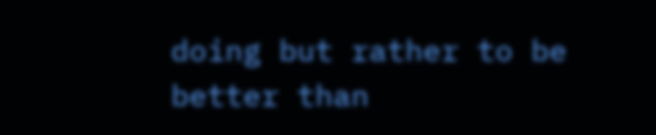doing but rather to be better than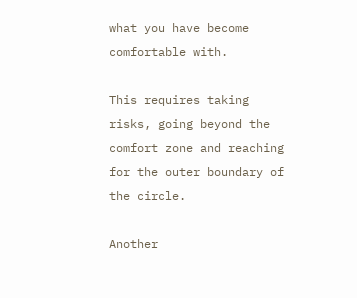what you have become comfortable with.

This requires taking risks, going beyond the comfort zone and reaching for the outer boundary of the circle.

Another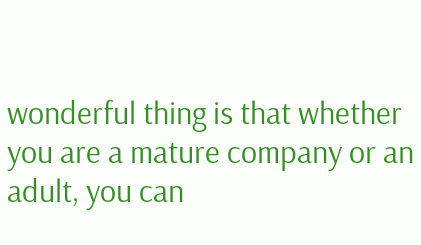wonderful thing is that whether you are a mature company or an adult, you can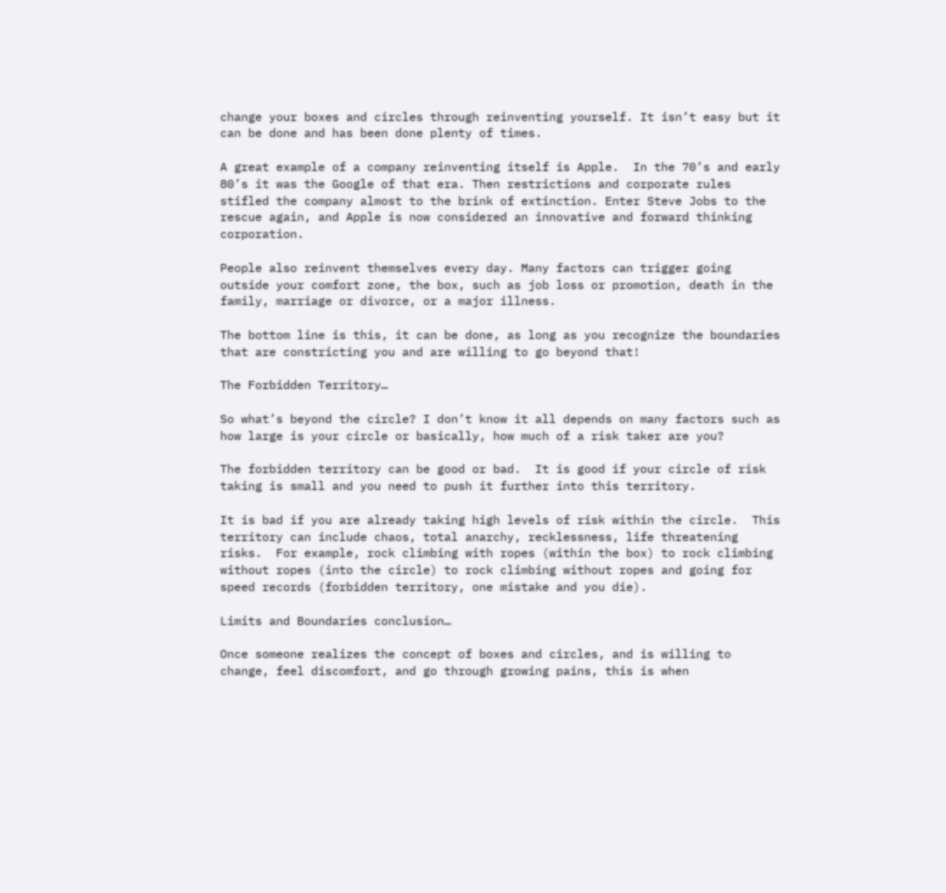change your boxes and circles through reinventing yourself. It isn’t easy but it can be done and has been done plenty of times.

A great example of a company reinventing itself is Apple.  In the 70’s and early 80’s it was the Google of that era. Then restrictions and corporate rules stifled the company almost to the brink of extinction. Enter Steve Jobs to the rescue again, and Apple is now considered an innovative and forward thinking corporation.

People also reinvent themselves every day. Many factors can trigger going outside your comfort zone, the box, such as job loss or promotion, death in the family, marriage or divorce, or a major illness.

The bottom line is this, it can be done, as long as you recognize the boundaries that are constricting you and are willing to go beyond that!

The Forbidden Territory…

So what’s beyond the circle? I don’t know it all depends on many factors such as how large is your circle or basically, how much of a risk taker are you?

The forbidden territory can be good or bad.  It is good if your circle of risk taking is small and you need to push it further into this territory.

It is bad if you are already taking high levels of risk within the circle.  This territory can include chaos, total anarchy, recklessness, life threatening risks.  For example, rock climbing with ropes (within the box) to rock climbing without ropes (into the circle) to rock climbing without ropes and going for speed records (forbidden territory, one mistake and you die).

Limits and Boundaries conclusion…

Once someone realizes the concept of boxes and circles, and is willing to change, feel discomfort, and go through growing pains, this is when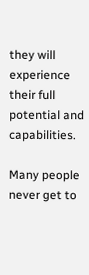they will experience their full potential and capabilities.

Many people never get to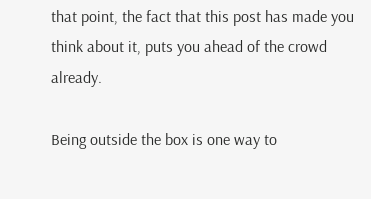that point, the fact that this post has made you think about it, puts you ahead of the crowd already.

Being outside the box is one way to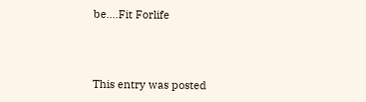be….Fit Forlife



This entry was posted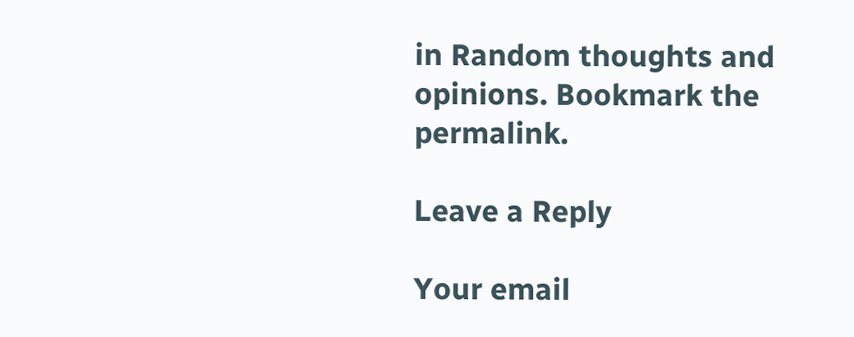in Random thoughts and opinions. Bookmark the permalink.

Leave a Reply

Your email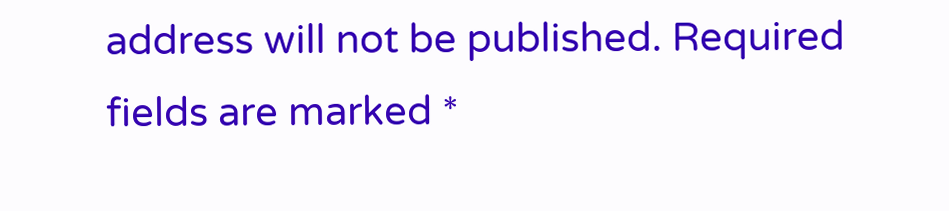address will not be published. Required fields are marked *